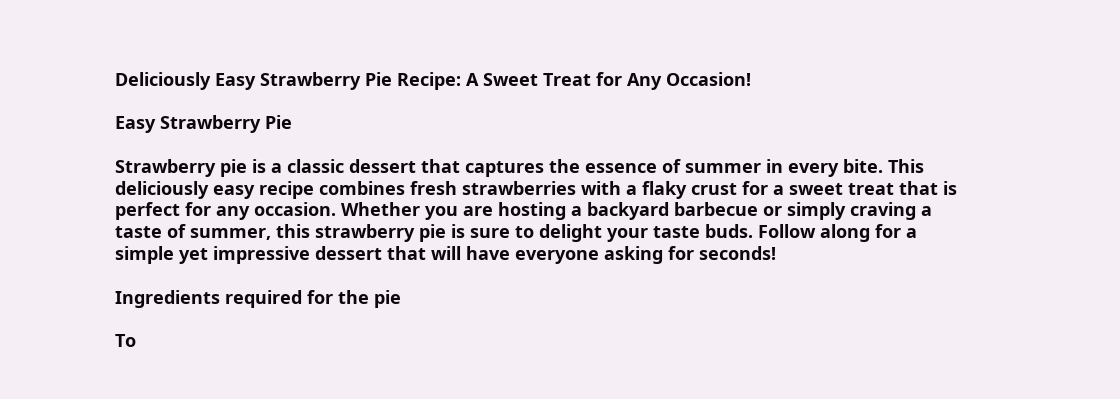Deliciously Easy Strawberry Pie Recipe: A Sweet Treat for Any Occasion!

Easy Strawberry Pie

Strawberry pie is a classic dessert that captures the essence of summer in every bite. This deliciously easy recipe combines fresh strawberries with a flaky crust for a sweet treat that is perfect for any occasion. Whether you are hosting a backyard barbecue or simply craving a taste of summer, this strawberry pie is sure to delight your taste buds. Follow along for a simple yet impressive dessert that will have everyone asking for seconds!

Ingredients required for the pie

To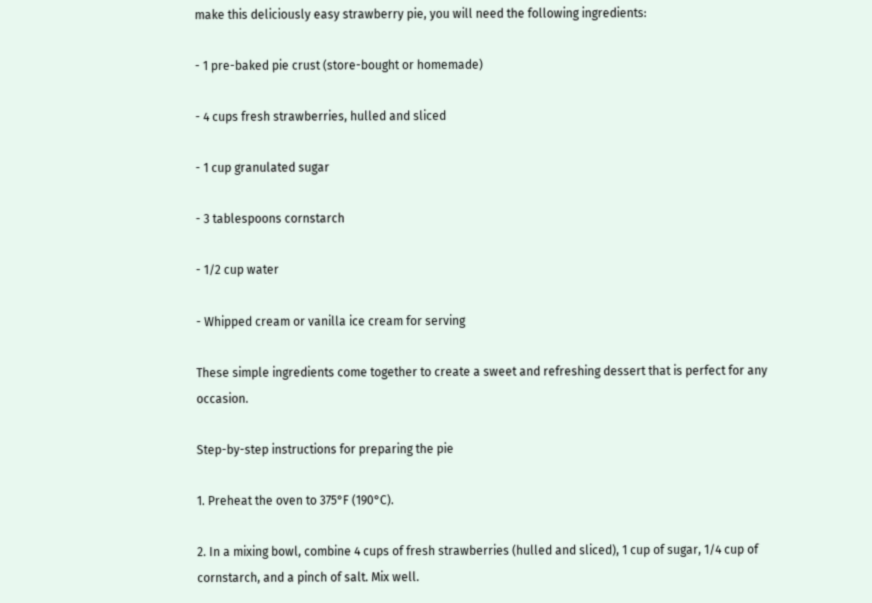make this deliciously easy strawberry pie, you will need the following ingredients:

- 1 pre-baked pie crust (store-bought or homemade)

- 4 cups fresh strawberries, hulled and sliced

- 1 cup granulated sugar

- 3 tablespoons cornstarch

- 1/2 cup water

- Whipped cream or vanilla ice cream for serving

These simple ingredients come together to create a sweet and refreshing dessert that is perfect for any occasion.

Step-by-step instructions for preparing the pie

1. Preheat the oven to 375°F (190°C).

2. In a mixing bowl, combine 4 cups of fresh strawberries (hulled and sliced), 1 cup of sugar, 1/4 cup of cornstarch, and a pinch of salt. Mix well.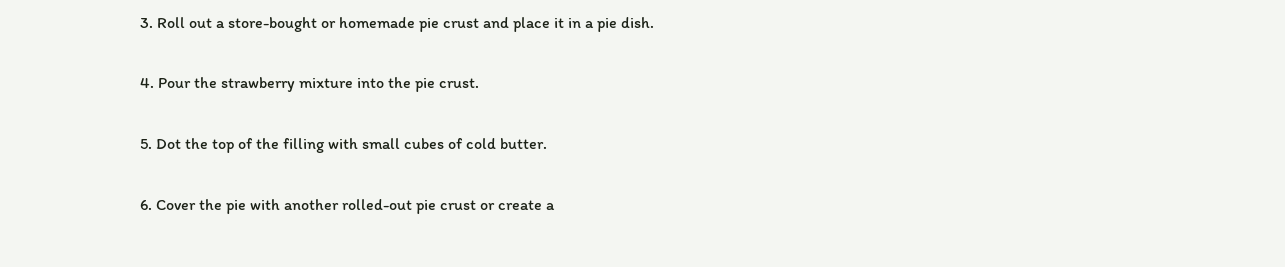3. Roll out a store-bought or homemade pie crust and place it in a pie dish.

4. Pour the strawberry mixture into the pie crust.

5. Dot the top of the filling with small cubes of cold butter.

6. Cover the pie with another rolled-out pie crust or create a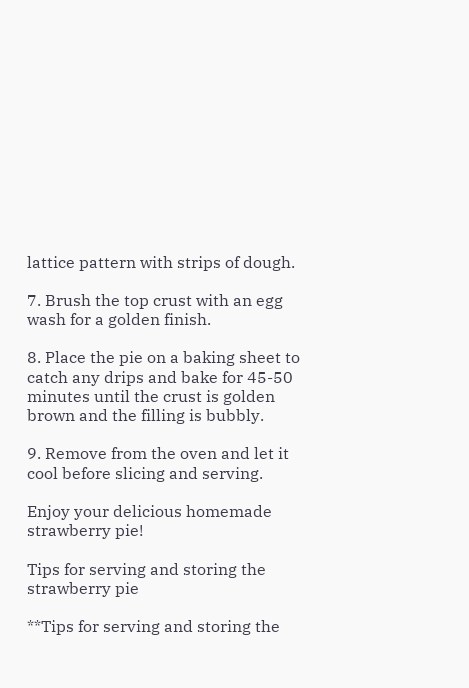lattice pattern with strips of dough.

7. Brush the top crust with an egg wash for a golden finish.

8. Place the pie on a baking sheet to catch any drips and bake for 45-50 minutes until the crust is golden brown and the filling is bubbly.

9. Remove from the oven and let it cool before slicing and serving.

Enjoy your delicious homemade strawberry pie!

Tips for serving and storing the strawberry pie

**Tips for serving and storing the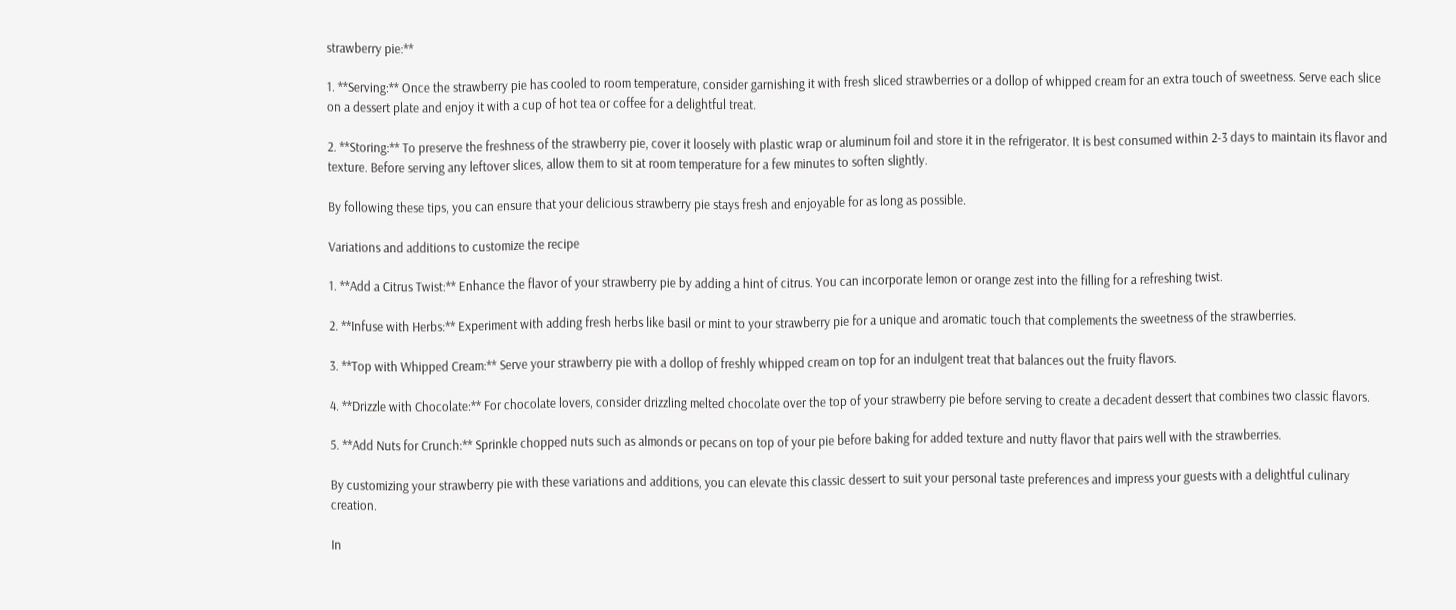strawberry pie:**

1. **Serving:** Once the strawberry pie has cooled to room temperature, consider garnishing it with fresh sliced strawberries or a dollop of whipped cream for an extra touch of sweetness. Serve each slice on a dessert plate and enjoy it with a cup of hot tea or coffee for a delightful treat.

2. **Storing:** To preserve the freshness of the strawberry pie, cover it loosely with plastic wrap or aluminum foil and store it in the refrigerator. It is best consumed within 2-3 days to maintain its flavor and texture. Before serving any leftover slices, allow them to sit at room temperature for a few minutes to soften slightly.

By following these tips, you can ensure that your delicious strawberry pie stays fresh and enjoyable for as long as possible.

Variations and additions to customize the recipe

1. **Add a Citrus Twist:** Enhance the flavor of your strawberry pie by adding a hint of citrus. You can incorporate lemon or orange zest into the filling for a refreshing twist.

2. **Infuse with Herbs:** Experiment with adding fresh herbs like basil or mint to your strawberry pie for a unique and aromatic touch that complements the sweetness of the strawberries.

3. **Top with Whipped Cream:** Serve your strawberry pie with a dollop of freshly whipped cream on top for an indulgent treat that balances out the fruity flavors.

4. **Drizzle with Chocolate:** For chocolate lovers, consider drizzling melted chocolate over the top of your strawberry pie before serving to create a decadent dessert that combines two classic flavors.

5. **Add Nuts for Crunch:** Sprinkle chopped nuts such as almonds or pecans on top of your pie before baking for added texture and nutty flavor that pairs well with the strawberries.

By customizing your strawberry pie with these variations and additions, you can elevate this classic dessert to suit your personal taste preferences and impress your guests with a delightful culinary creation.

In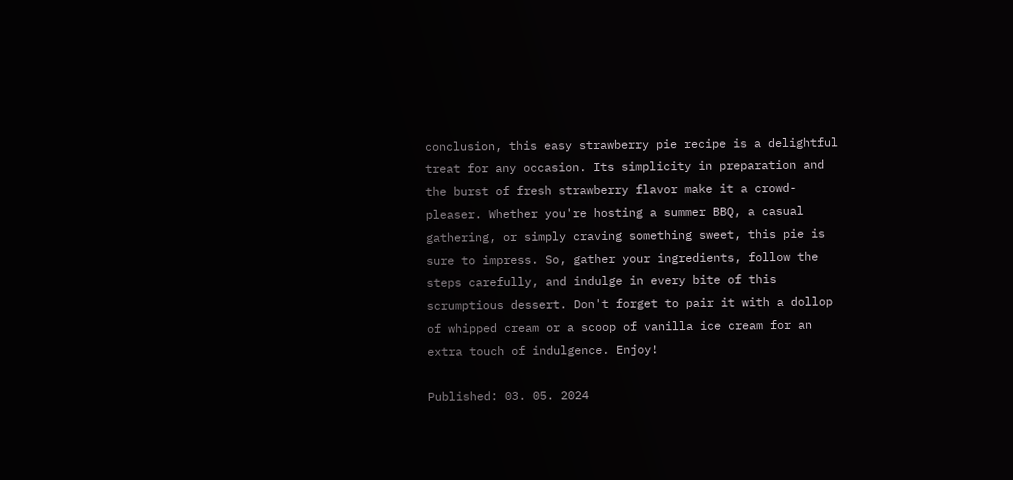conclusion, this easy strawberry pie recipe is a delightful treat for any occasion. Its simplicity in preparation and the burst of fresh strawberry flavor make it a crowd-pleaser. Whether you're hosting a summer BBQ, a casual gathering, or simply craving something sweet, this pie is sure to impress. So, gather your ingredients, follow the steps carefully, and indulge in every bite of this scrumptious dessert. Don't forget to pair it with a dollop of whipped cream or a scoop of vanilla ice cream for an extra touch of indulgence. Enjoy!

Published: 03. 05. 2024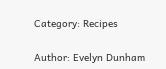Category: Recipes

Author: Evelyn Dunham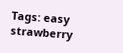Tags: easy strawberry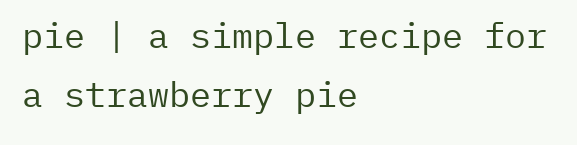pie | a simple recipe for a strawberry pie